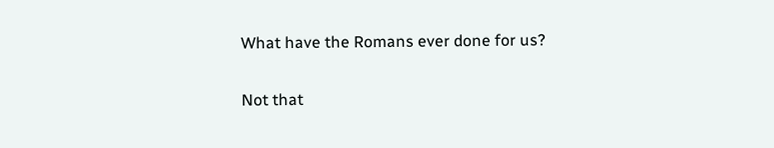What have the Romans ever done for us?

Not that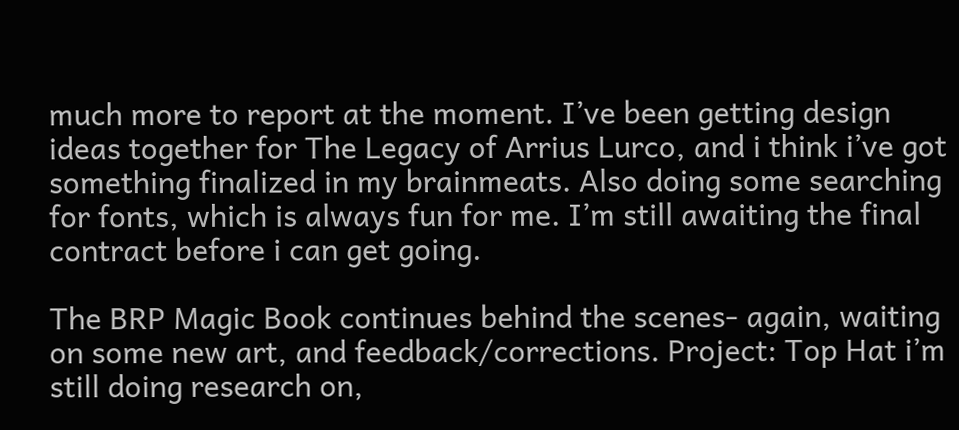much more to report at the moment. I’ve been getting design ideas together for The Legacy of Arrius Lurco, and i think i’ve got something finalized in my brainmeats. Also doing some searching for fonts, which is always fun for me. I’m still awaiting the final contract before i can get going.

The BRP Magic Book continues behind the scenes- again, waiting on some new art, and feedback/corrections. Project: Top Hat i’m still doing research on,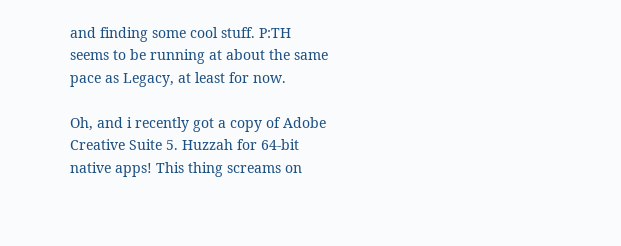and finding some cool stuff. P:TH seems to be running at about the same pace as Legacy, at least for now.

Oh, and i recently got a copy of Adobe Creative Suite 5. Huzzah for 64-bit native apps! This thing screams on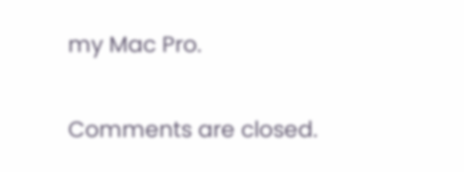my Mac Pro.

Comments are closed.